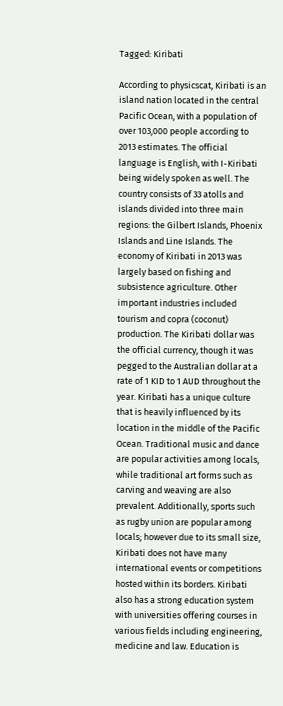Tagged: Kiribati

According to physicscat, Kiribati is an island nation located in the central Pacific Ocean, with a population of over 103,000 people according to 2013 estimates. The official language is English, with I-Kiribati being widely spoken as well. The country consists of 33 atolls and islands divided into three main regions: the Gilbert Islands, Phoenix Islands and Line Islands. The economy of Kiribati in 2013 was largely based on fishing and subsistence agriculture. Other important industries included tourism and copra (coconut) production. The Kiribati dollar was the official currency, though it was pegged to the Australian dollar at a rate of 1 KID to 1 AUD throughout the year. Kiribati has a unique culture that is heavily influenced by its location in the middle of the Pacific Ocean. Traditional music and dance are popular activities among locals, while traditional art forms such as carving and weaving are also prevalent. Additionally, sports such as rugby union are popular among locals; however due to its small size, Kiribati does not have many international events or competitions hosted within its borders. Kiribati also has a strong education system with universities offering courses in various fields including engineering, medicine and law. Education is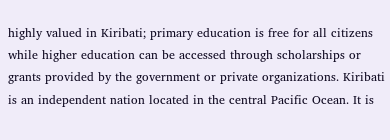highly valued in Kiribati; primary education is free for all citizens while higher education can be accessed through scholarships or grants provided by the government or private organizations. Kiribati is an independent nation located in the central Pacific Ocean. It is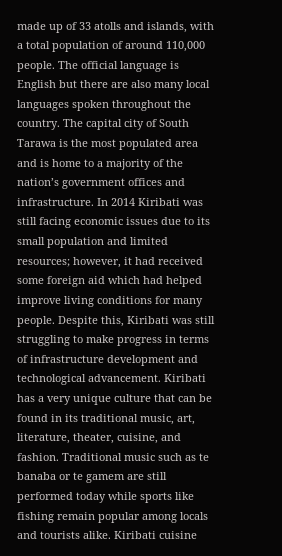made up of 33 atolls and islands, with a total population of around 110,000 people. The official language is English but there are also many local languages spoken throughout the country. The capital city of South Tarawa is the most populated area and is home to a majority of the nation’s government offices and infrastructure. In 2014 Kiribati was still facing economic issues due to its small population and limited resources; however, it had received some foreign aid which had helped improve living conditions for many people. Despite this, Kiribati was still struggling to make progress in terms of infrastructure development and technological advancement. Kiribati has a very unique culture that can be found in its traditional music, art, literature, theater, cuisine, and fashion. Traditional music such as te banaba or te gamem are still performed today while sports like fishing remain popular among locals and tourists alike. Kiribati cuisine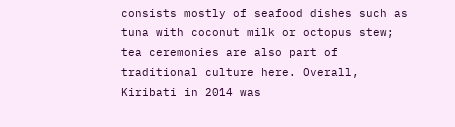consists mostly of seafood dishes such as tuna with coconut milk or octopus stew; tea ceremonies are also part of traditional culture here. Overall, Kiribati in 2014 was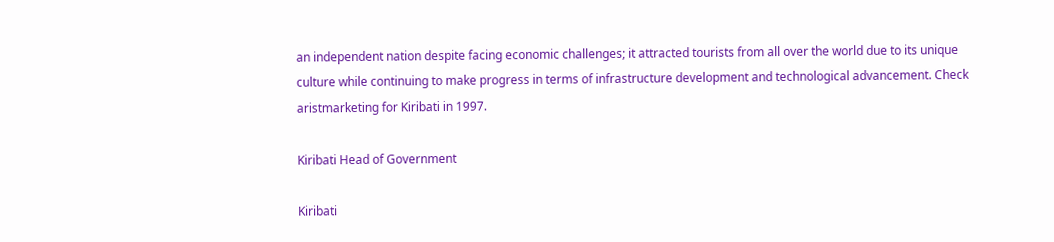an independent nation despite facing economic challenges; it attracted tourists from all over the world due to its unique culture while continuing to make progress in terms of infrastructure development and technological advancement. Check aristmarketing for Kiribati in 1997.

Kiribati Head of Government

Kiribati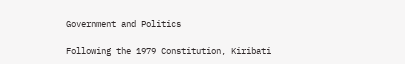Government and Politics

Following the 1979 Constitution, Kiribati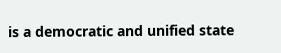is a democratic and unified state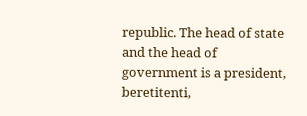republic. The head of state and the head of government is a president, beretitenti,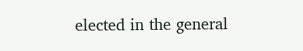elected in the general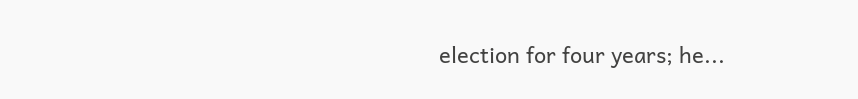election for four years; he...